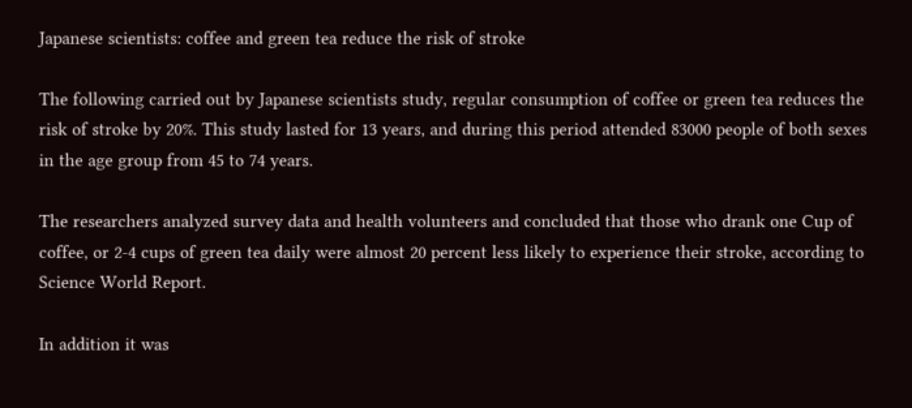Japanese scientists: coffee and green tea reduce the risk of stroke

The following carried out by Japanese scientists study, regular consumption of coffee or green tea reduces the risk of stroke by 20%. This study lasted for 13 years, and during this period attended 83000 people of both sexes in the age group from 45 to 74 years.

The researchers analyzed survey data and health volunteers and concluded that those who drank one Cup of coffee, or 2-4 cups of green tea daily were almost 20 percent less likely to experience their stroke, according to Science World Report.

In addition it was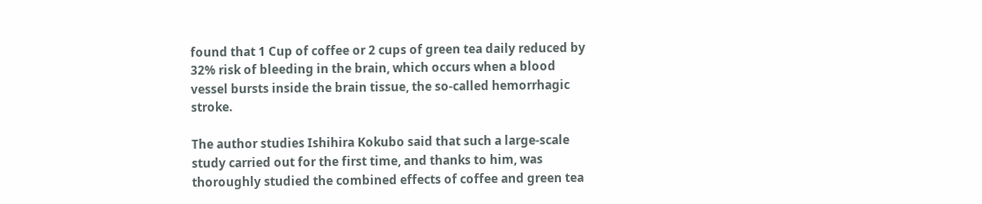found that 1 Cup of coffee or 2 cups of green tea daily reduced by 32% risk of bleeding in the brain, which occurs when a blood vessel bursts inside the brain tissue, the so-called hemorrhagic stroke.

The author studies Ishihira Kokubo said that such a large-scale study carried out for the first time, and thanks to him, was thoroughly studied the combined effects of coffee and green tea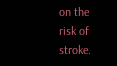on the risk of stroke.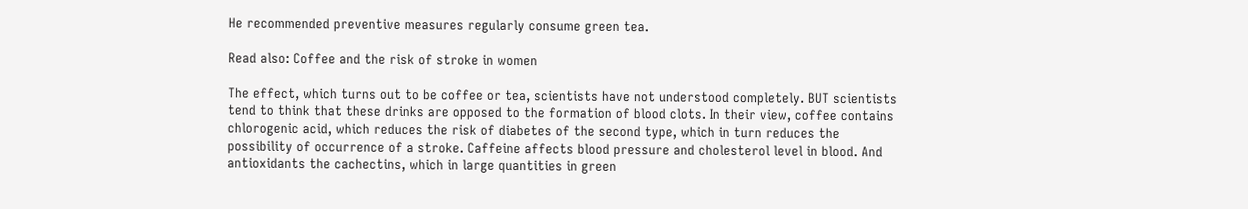He recommended preventive measures regularly consume green tea.

Read also: Coffee and the risk of stroke in women

The effect, which turns out to be coffee or tea, scientists have not understood completely. BUT scientists tend to think that these drinks are opposed to the formation of blood clots. In their view, coffee contains chlorogenic acid, which reduces the risk of diabetes of the second type, which in turn reduces the possibility of occurrence of a stroke. Caffeine affects blood pressure and cholesterol level in blood. And antioxidants the cachectins, which in large quantities in green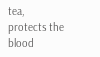tea, protects the blood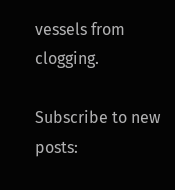vessels from clogging.

Subscribe to new posts: